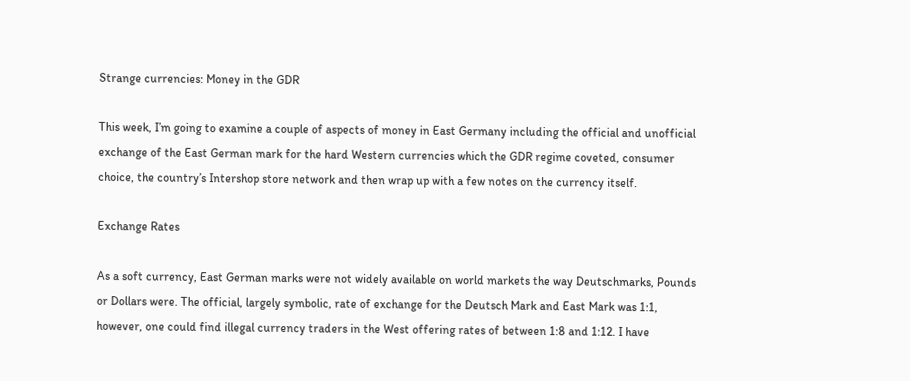Strange currencies: Money in the GDR

This week, I’m going to examine a couple of aspects of money in East Germany including the official and unofficial exchange of the East German mark for the hard Western currencies which the GDR regime coveted, consumer choice, the country’s Intershop store network and then wrap up with a few notes on the currency itself.

Exchange Rates

As a soft currency, East German marks were not widely available on world markets the way Deutschmarks, Pounds or Dollars were. The official, largely symbolic, rate of exchange for the Deutsch Mark and East Mark was 1:1, however, one could find illegal currency traders in the West offering rates of between 1:8 and 1:12. I have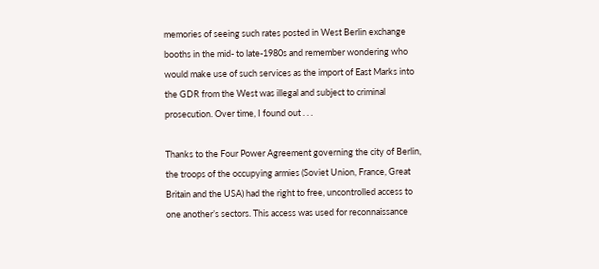memories of seeing such rates posted in West Berlin exchange booths in the mid- to late-1980s and remember wondering who would make use of such services as the import of East Marks into the GDR from the West was illegal and subject to criminal prosecution. Over time, I found out . . .

Thanks to the Four Power Agreement governing the city of Berlin, the troops of the occupying armies (Soviet Union, France, Great Britain and the USA) had the right to free, uncontrolled access to one another’s sectors. This access was used for reconnaissance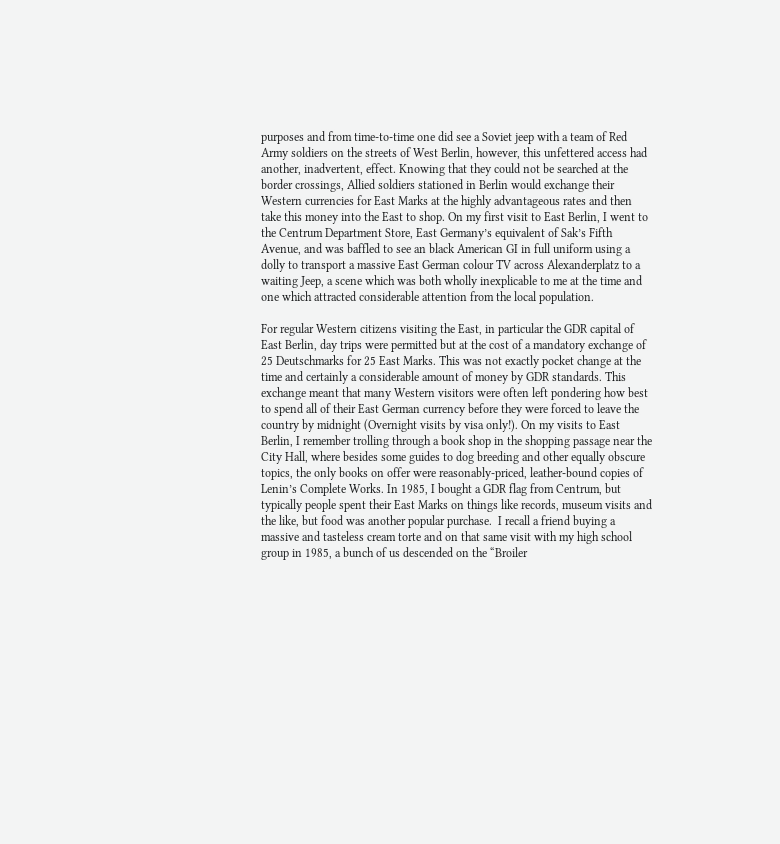purposes and from time-to-time one did see a Soviet jeep with a team of Red Army soldiers on the streets of West Berlin, however, this unfettered access had another, inadvertent, effect. Knowing that they could not be searched at the border crossings, Allied soldiers stationed in Berlin would exchange their Western currencies for East Marks at the highly advantageous rates and then take this money into the East to shop. On my first visit to East Berlin, I went to the Centrum Department Store, East Germany’s equivalent of Sak’s Fifth Avenue, and was baffled to see an black American GI in full uniform using a dolly to transport a massive East German colour TV across Alexanderplatz to a waiting Jeep, a scene which was both wholly inexplicable to me at the time and one which attracted considerable attention from the local population.

For regular Western citizens visiting the East, in particular the GDR capital of East Berlin, day trips were permitted but at the cost of a mandatory exchange of 25 Deutschmarks for 25 East Marks. This was not exactly pocket change at the time and certainly a considerable amount of money by GDR standards. This exchange meant that many Western visitors were often left pondering how best to spend all of their East German currency before they were forced to leave the country by midnight (Overnight visits by visa only!). On my visits to East Berlin, I remember trolling through a book shop in the shopping passage near the City Hall, where besides some guides to dog breeding and other equally obscure topics, the only books on offer were reasonably-priced, leather-bound copies of Lenin’s Complete Works. In 1985, I bought a GDR flag from Centrum, but typically people spent their East Marks on things like records, museum visits and the like, but food was another popular purchase.  I recall a friend buying a massive and tasteless cream torte and on that same visit with my high school group in 1985, a bunch of us descended on the “Broiler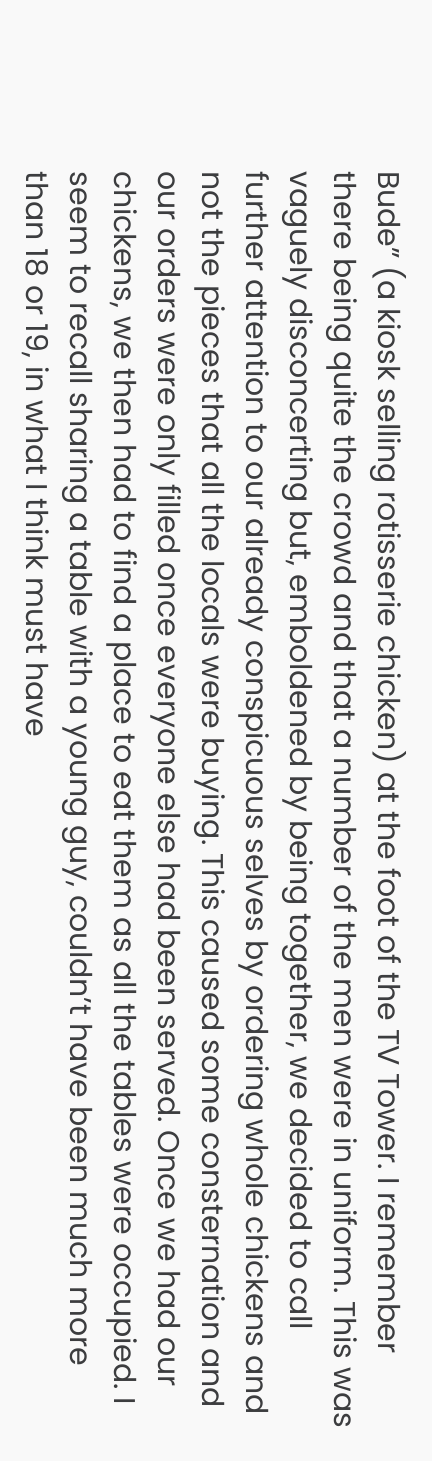Bude” (a kiosk selling rotisserie chicken) at the foot of the TV Tower. I remember there being quite the crowd and that a number of the men were in uniform. This was vaguely disconcerting but, emboldened by being together, we decided to call further attention to our already conspicuous selves by ordering whole chickens and not the pieces that all the locals were buying. This caused some consternation and our orders were only filled once everyone else had been served. Once we had our chickens, we then had to find a place to eat them as all the tables were occupied. I seem to recall sharing a table with a young guy, couldn’t have been much more than 18 or 19, in what I think must have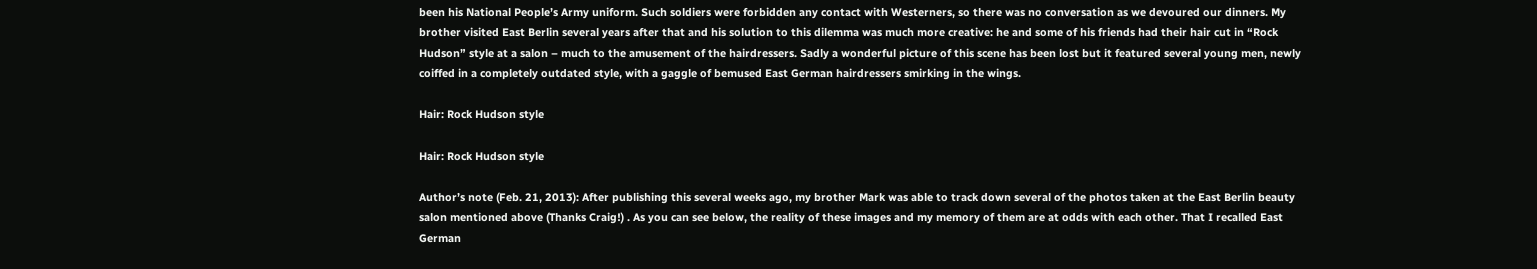been his National People’s Army uniform. Such soldiers were forbidden any contact with Westerners, so there was no conversation as we devoured our dinners. My brother visited East Berlin several years after that and his solution to this dilemma was much more creative: he and some of his friends had their hair cut in “Rock Hudson” style at a salon – much to the amusement of the hairdressers. Sadly a wonderful picture of this scene has been lost but it featured several young men, newly coiffed in a completely outdated style, with a gaggle of bemused East German hairdressers smirking in the wings.

Hair: Rock Hudson style

Hair: Rock Hudson style

Author’s note (Feb. 21, 2013): After publishing this several weeks ago, my brother Mark was able to track down several of the photos taken at the East Berlin beauty salon mentioned above (Thanks Craig!) . As you can see below, the reality of these images and my memory of them are at odds with each other. That I recalled East German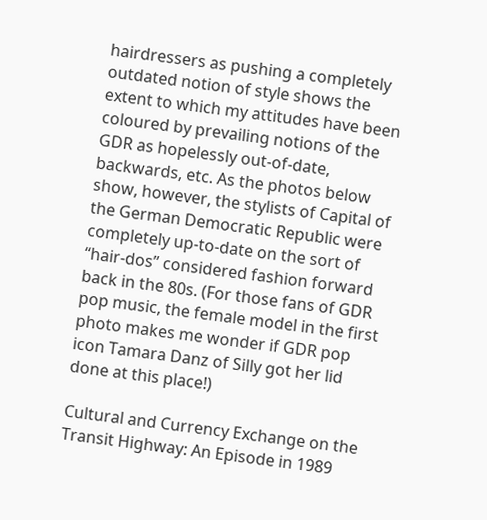hairdressers as pushing a completely outdated notion of style shows the extent to which my attitudes have been coloured by prevailing notions of the GDR as hopelessly out-of-date, backwards, etc. As the photos below show, however, the stylists of Capital of the German Democratic Republic were completely up-to-date on the sort of “hair-dos” considered fashion forward back in the 80s. (For those fans of GDR pop music, the female model in the first photo makes me wonder if GDR pop icon Tamara Danz of Silly got her lid done at this place!)

Cultural and Currency Exchange on the Transit Highway: An Episode in 1989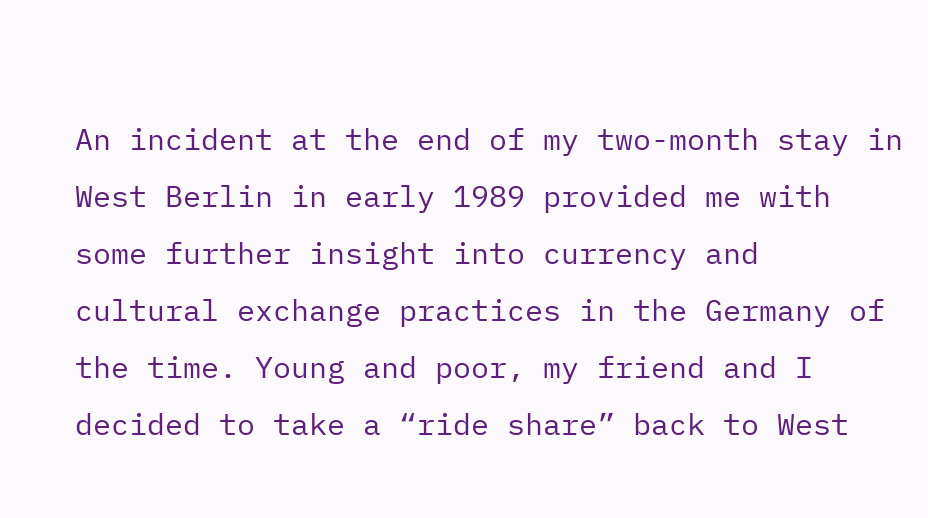An incident at the end of my two-month stay in West Berlin in early 1989 provided me with some further insight into currency and cultural exchange practices in the Germany of the time. Young and poor, my friend and I decided to take a “ride share” back to West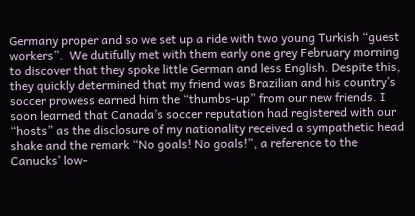Germany proper and so we set up a ride with two young Turkish “guest workers”.  We dutifully met with them early one grey February morning to discover that they spoke little German and less English. Despite this, they quickly determined that my friend was Brazilian and his country’s soccer prowess earned him the “thumbs-up” from our new friends. I soon learned that Canada’s soccer reputation had registered with our “hosts” as the disclosure of my nationality received a sympathetic head shake and the remark “No goals! No goals!”, a reference to the Canucks’ low-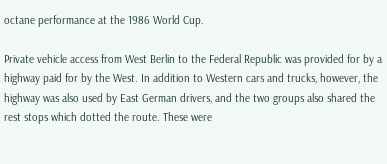octane performance at the 1986 World Cup.

Private vehicle access from West Berlin to the Federal Republic was provided for by a highway paid for by the West. In addition to Western cars and trucks, however, the highway was also used by East German drivers, and the two groups also shared the rest stops which dotted the route. These were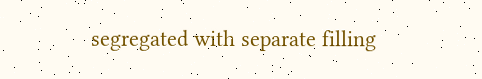segregated with separate filling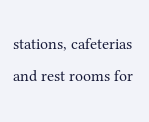stations, cafeterias and rest rooms for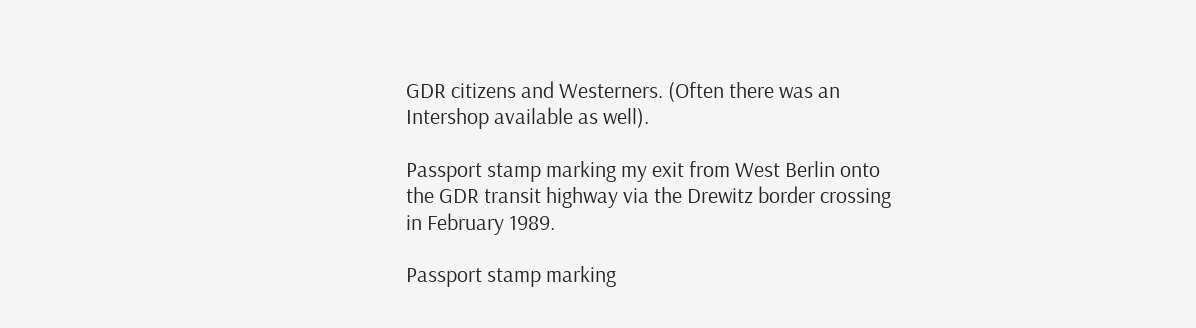GDR citizens and Westerners. (Often there was an Intershop available as well).

Passport stamp marking my exit from West Berlin onto the GDR transit highway via the Drewitz border crossing in February 1989.

Passport stamp marking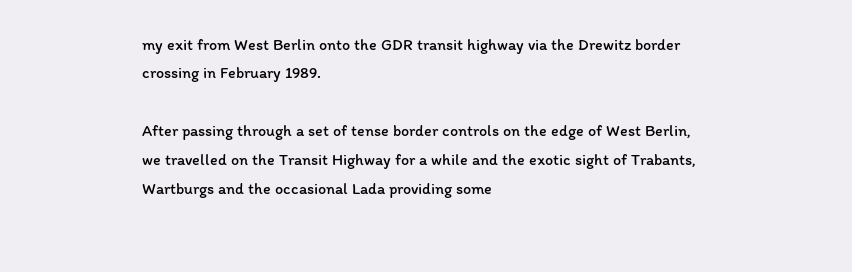my exit from West Berlin onto the GDR transit highway via the Drewitz border crossing in February 1989.

After passing through a set of tense border controls on the edge of West Berlin, we travelled on the Transit Highway for a while and the exotic sight of Trabants, Wartburgs and the occasional Lada providing some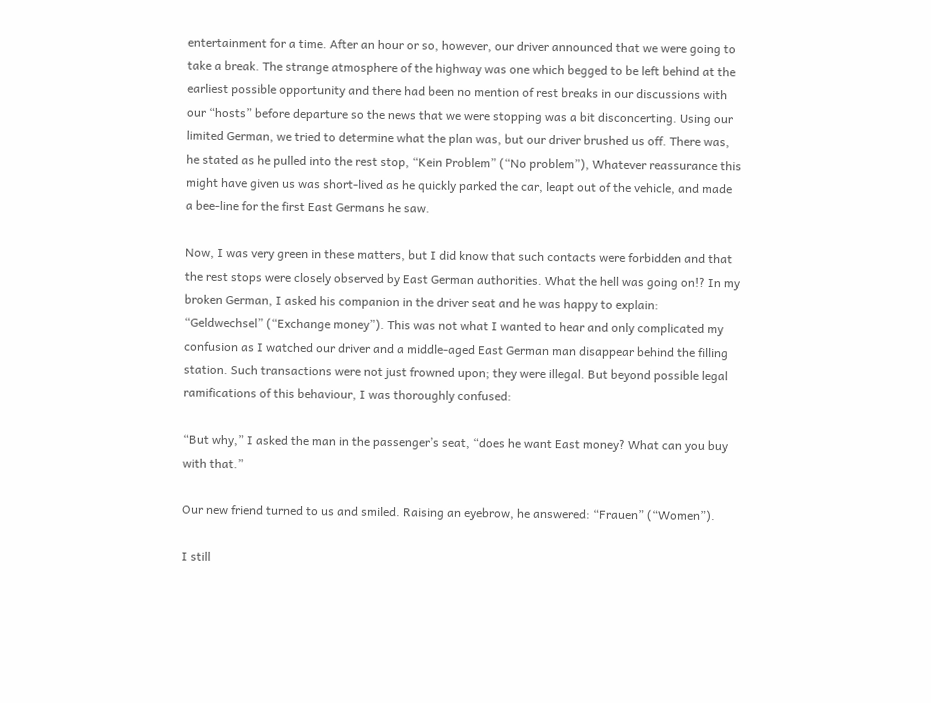entertainment for a time. After an hour or so, however, our driver announced that we were going to take a break. The strange atmosphere of the highway was one which begged to be left behind at the earliest possible opportunity and there had been no mention of rest breaks in our discussions with our “hosts” before departure so the news that we were stopping was a bit disconcerting. Using our limited German, we tried to determine what the plan was, but our driver brushed us off. There was, he stated as he pulled into the rest stop, “Kein Problem” (“No problem”), Whatever reassurance this might have given us was short-lived as he quickly parked the car, leapt out of the vehicle, and made a bee-line for the first East Germans he saw.

Now, I was very green in these matters, but I did know that such contacts were forbidden and that the rest stops were closely observed by East German authorities. What the hell was going on!? In my broken German, I asked his companion in the driver seat and he was happy to explain: “Geldwechsel” (“Exchange money”). This was not what I wanted to hear and only complicated my confusion as I watched our driver and a middle-aged East German man disappear behind the filling station. Such transactions were not just frowned upon; they were illegal. But beyond possible legal ramifications of this behaviour, I was thoroughly confused:

“But why,” I asked the man in the passenger’s seat, “does he want East money? What can you buy with that.”

Our new friend turned to us and smiled. Raising an eyebrow, he answered: “Frauen” (“Women”).

I still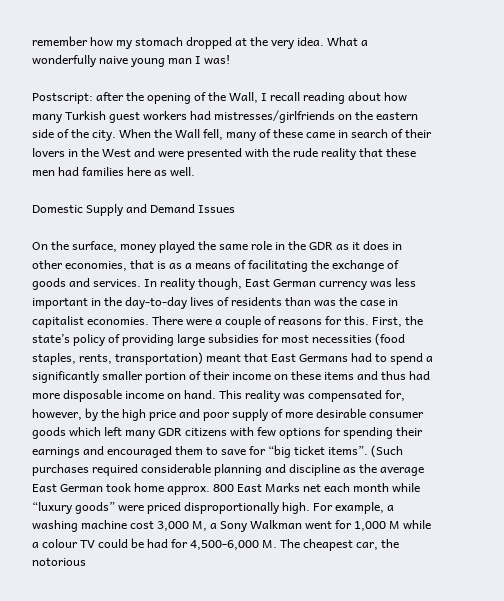remember how my stomach dropped at the very idea. What a wonderfully naive young man I was!

Postscript: after the opening of the Wall, I recall reading about how many Turkish guest workers had mistresses/girlfriends on the eastern side of the city. When the Wall fell, many of these came in search of their lovers in the West and were presented with the rude reality that these men had families here as well.

Domestic Supply and Demand Issues

On the surface, money played the same role in the GDR as it does in other economies, that is as a means of facilitating the exchange of goods and services. In reality though, East German currency was less important in the day-to-day lives of residents than was the case in capitalist economies. There were a couple of reasons for this. First, the state’s policy of providing large subsidies for most necessities (food staples, rents, transportation) meant that East Germans had to spend a significantly smaller portion of their income on these items and thus had more disposable income on hand. This reality was compensated for, however, by the high price and poor supply of more desirable consumer goods which left many GDR citizens with few options for spending their earnings and encouraged them to save for “big ticket items”. (Such purchases required considerable planning and discipline as the average East German took home approx. 800 East Marks net each month while “luxury goods” were priced disproportionally high. For example, a washing machine cost 3,000 M, a Sony Walkman went for 1,000 M while a colour TV could be had for 4,500-6,000 M. The cheapest car, the notorious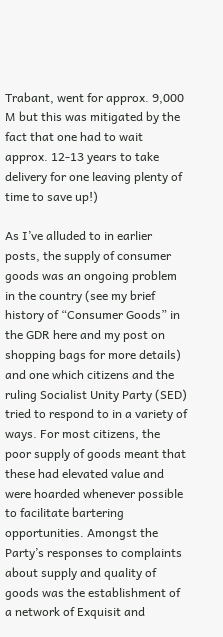Trabant, went for approx. 9,000 M but this was mitigated by the fact that one had to wait approx. 12-13 years to take delivery for one leaving plenty of time to save up!)

As I’ve alluded to in earlier posts, the supply of consumer goods was an ongoing problem in the country (see my brief history of “Consumer Goods” in the GDR here and my post on shopping bags for more details) and one which citizens and the ruling Socialist Unity Party (SED) tried to respond to in a variety of ways. For most citizens, the poor supply of goods meant that these had elevated value and were hoarded whenever possible to facilitate bartering opportunities. Amongst the Party’s responses to complaints about supply and quality of goods was the establishment of a network of Exquisit and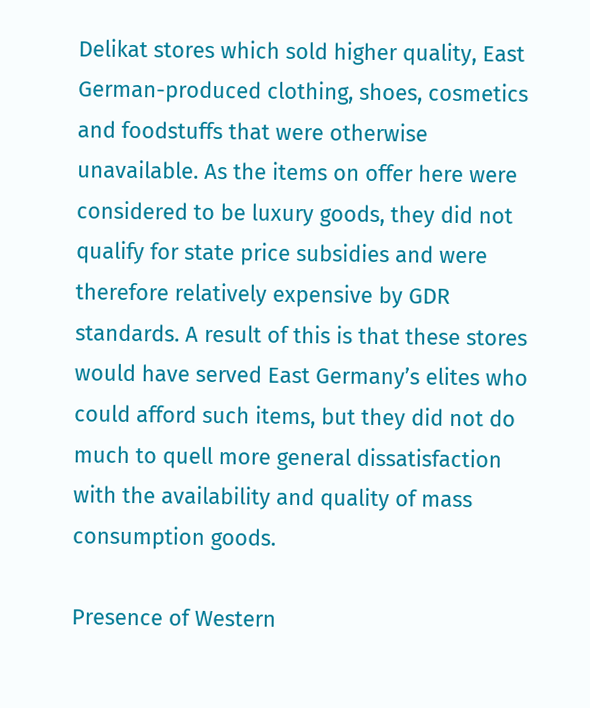Delikat stores which sold higher quality, East German-produced clothing, shoes, cosmetics and foodstuffs that were otherwise unavailable. As the items on offer here were considered to be luxury goods, they did not qualify for state price subsidies and were therefore relatively expensive by GDR standards. A result of this is that these stores would have served East Germany’s elites who could afford such items, but they did not do much to quell more general dissatisfaction with the availability and quality of mass consumption goods.

Presence of Western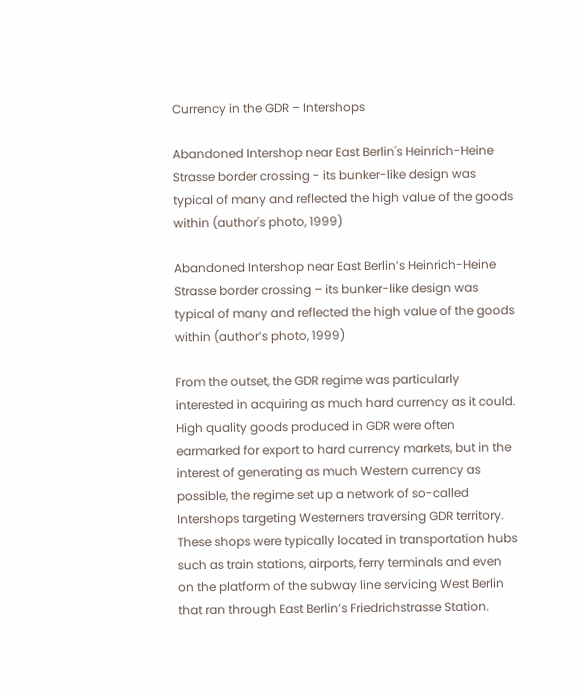Currency in the GDR – Intershops

Abandoned Intershop near East Berlin's Heinrich-Heine Strasse border crossing - its bunker-like design was typical of many and reflected the high value of the goods within (author's photo, 1999)

Abandoned Intershop near East Berlin’s Heinrich-Heine Strasse border crossing – its bunker-like design was typical of many and reflected the high value of the goods within (author’s photo, 1999)

From the outset, the GDR regime was particularly interested in acquiring as much hard currency as it could. High quality goods produced in GDR were often earmarked for export to hard currency markets, but in the interest of generating as much Western currency as possible, the regime set up a network of so-called Intershops targeting Westerners traversing GDR territory. These shops were typically located in transportation hubs such as train stations, airports, ferry terminals and even on the platform of the subway line servicing West Berlin that ran through East Berlin’s Friedrichstrasse Station.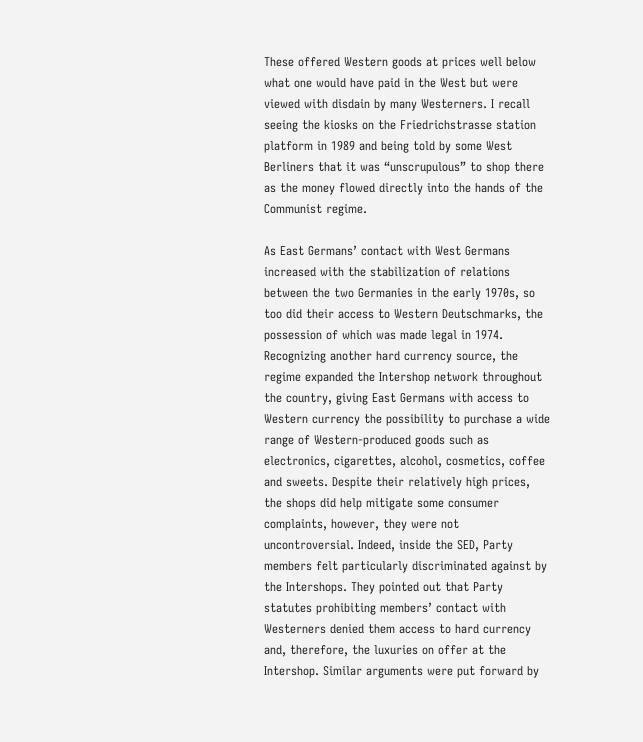These offered Western goods at prices well below what one would have paid in the West but were viewed with disdain by many Westerners. I recall seeing the kiosks on the Friedrichstrasse station platform in 1989 and being told by some West Berliners that it was “unscrupulous” to shop there as the money flowed directly into the hands of the Communist regime.

As East Germans’ contact with West Germans increased with the stabilization of relations between the two Germanies in the early 1970s, so too did their access to Western Deutschmarks, the possession of which was made legal in 1974. Recognizing another hard currency source, the regime expanded the Intershop network throughout the country, giving East Germans with access to Western currency the possibility to purchase a wide range of Western-produced goods such as electronics, cigarettes, alcohol, cosmetics, coffee and sweets. Despite their relatively high prices, the shops did help mitigate some consumer complaints, however, they were not uncontroversial. Indeed, inside the SED, Party members felt particularly discriminated against by the Intershops. They pointed out that Party statutes prohibiting members’ contact with Westerners denied them access to hard currency and, therefore, the luxuries on offer at the Intershop. Similar arguments were put forward by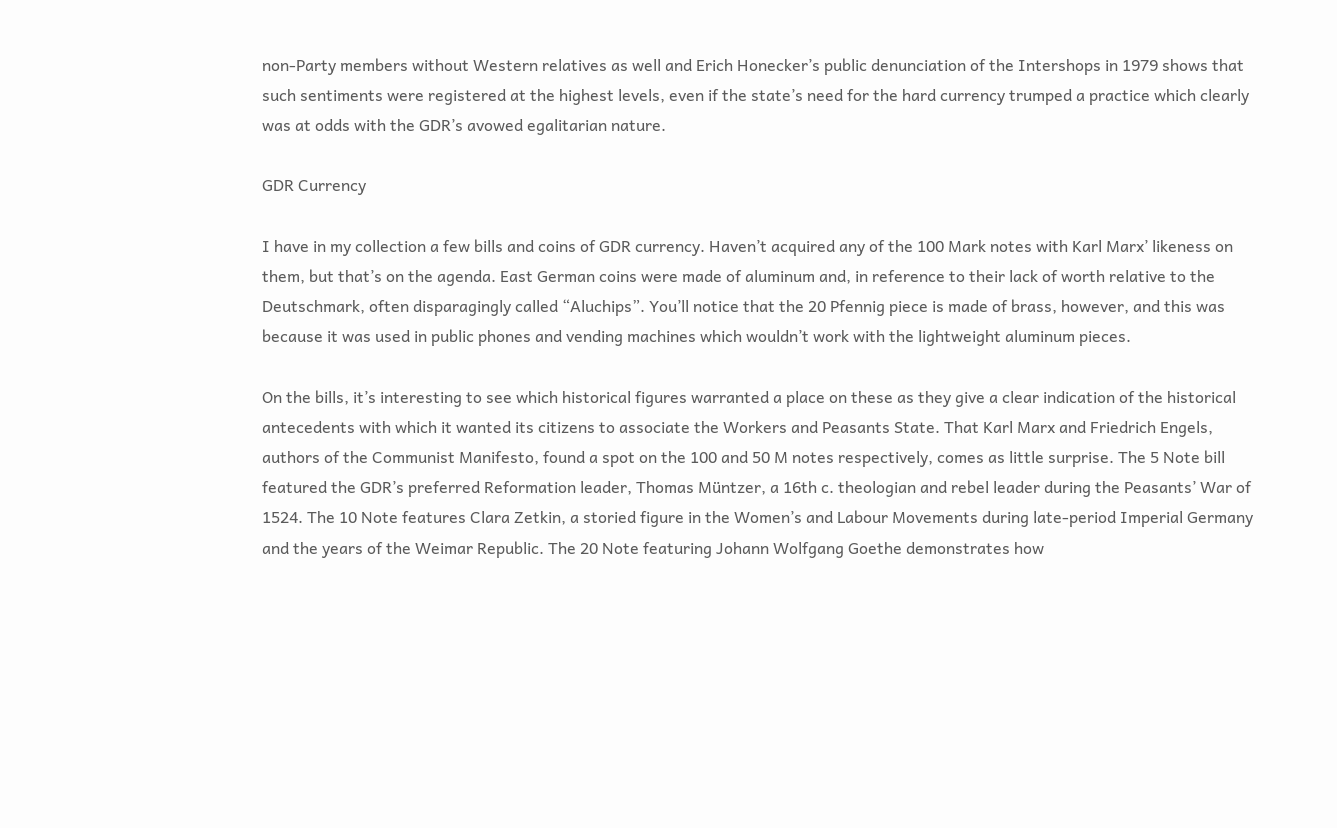non-Party members without Western relatives as well and Erich Honecker’s public denunciation of the Intershops in 1979 shows that such sentiments were registered at the highest levels, even if the state’s need for the hard currency trumped a practice which clearly was at odds with the GDR’s avowed egalitarian nature.

GDR Currency

I have in my collection a few bills and coins of GDR currency. Haven’t acquired any of the 100 Mark notes with Karl Marx’ likeness on them, but that’s on the agenda. East German coins were made of aluminum and, in reference to their lack of worth relative to the Deutschmark, often disparagingly called “Aluchips”. You’ll notice that the 20 Pfennig piece is made of brass, however, and this was because it was used in public phones and vending machines which wouldn’t work with the lightweight aluminum pieces.

On the bills, it’s interesting to see which historical figures warranted a place on these as they give a clear indication of the historical antecedents with which it wanted its citizens to associate the Workers and Peasants State. That Karl Marx and Friedrich Engels, authors of the Communist Manifesto, found a spot on the 100 and 50 M notes respectively, comes as little surprise. The 5 Note bill featured the GDR’s preferred Reformation leader, Thomas Müntzer, a 16th c. theologian and rebel leader during the Peasants’ War of 1524. The 10 Note features Clara Zetkin, a storied figure in the Women’s and Labour Movements during late-period Imperial Germany and the years of the Weimar Republic. The 20 Note featuring Johann Wolfgang Goethe demonstrates how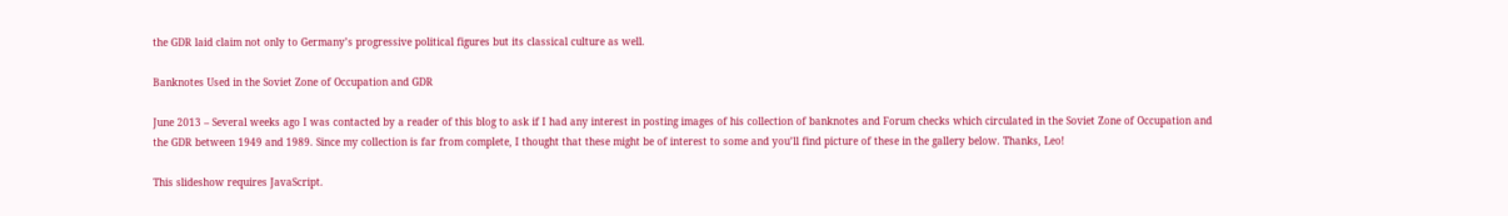the GDR laid claim not only to Germany’s progressive political figures but its classical culture as well.

Banknotes Used in the Soviet Zone of Occupation and GDR

June 2013 – Several weeks ago I was contacted by a reader of this blog to ask if I had any interest in posting images of his collection of banknotes and Forum checks which circulated in the Soviet Zone of Occupation and the GDR between 1949 and 1989. Since my collection is far from complete, I thought that these might be of interest to some and you’ll find picture of these in the gallery below. Thanks, Leo!

This slideshow requires JavaScript.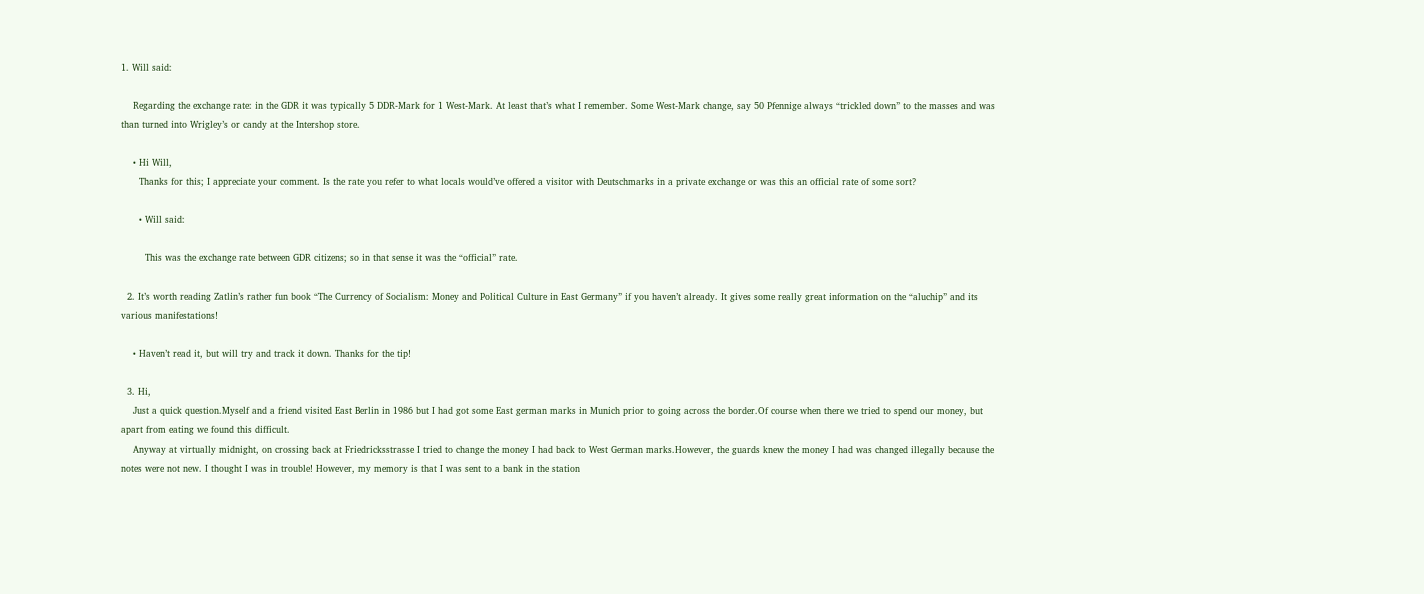1. Will said:

    Regarding the exchange rate: in the GDR it was typically 5 DDR-Mark for 1 West-Mark. At least that’s what I remember. Some West-Mark change, say 50 Pfennige always “trickled down” to the masses and was than turned into Wrigley’s or candy at the Intershop store.

    • Hi Will,
      Thanks for this; I appreciate your comment. Is the rate you refer to what locals would’ve offered a visitor with Deutschmarks in a private exchange or was this an official rate of some sort?

      • Will said:

        This was the exchange rate between GDR citizens; so in that sense it was the “official” rate.

  2. It’s worth reading Zatlin’s rather fun book “The Currency of Socialism: Money and Political Culture in East Germany” if you haven’t already. It gives some really great information on the “aluchip” and its various manifestations!

    • Haven’t read it, but will try and track it down. Thanks for the tip!

  3. Hi,
    Just a quick question.Myself and a friend visited East Berlin in 1986 but I had got some East german marks in Munich prior to going across the border.Of course when there we tried to spend our money, but apart from eating we found this difficult.
    Anyway at virtually midnight, on crossing back at Friedricksstrasse I tried to change the money I had back to West German marks.However, the guards knew the money I had was changed illegally because the notes were not new. I thought I was in trouble! However, my memory is that I was sent to a bank in the station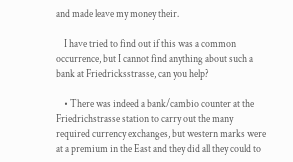and made leave my money their.

    I have tried to find out if this was a common occurrence, but I cannot find anything about such a bank at Friedricksstrasse, can you help?

    • There was indeed a bank/cambio counter at the Friedrichstrasse station to carry out the many required currency exchanges, but western marks were at a premium in the East and they did all they could to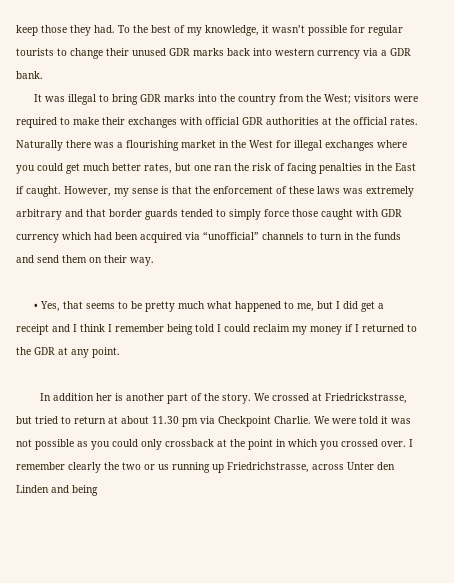keep those they had. To the best of my knowledge, it wasn’t possible for regular tourists to change their unused GDR marks back into western currency via a GDR bank.
      It was illegal to bring GDR marks into the country from the West; visitors were required to make their exchanges with official GDR authorities at the official rates. Naturally there was a flourishing market in the West for illegal exchanges where you could get much better rates, but one ran the risk of facing penalties in the East if caught. However, my sense is that the enforcement of these laws was extremely arbitrary and that border guards tended to simply force those caught with GDR currency which had been acquired via “unofficial” channels to turn in the funds and send them on their way.

      • Yes, that seems to be pretty much what happened to me, but I did get a receipt and I think I remember being told I could reclaim my money if I returned to the GDR at any point.

        In addition her is another part of the story. We crossed at Friedrickstrasse, but tried to return at about 11.30 pm via Checkpoint Charlie. We were told it was not possible as you could only crossback at the point in which you crossed over. I remember clearly the two or us running up Friedrichstrasse, across Unter den Linden and being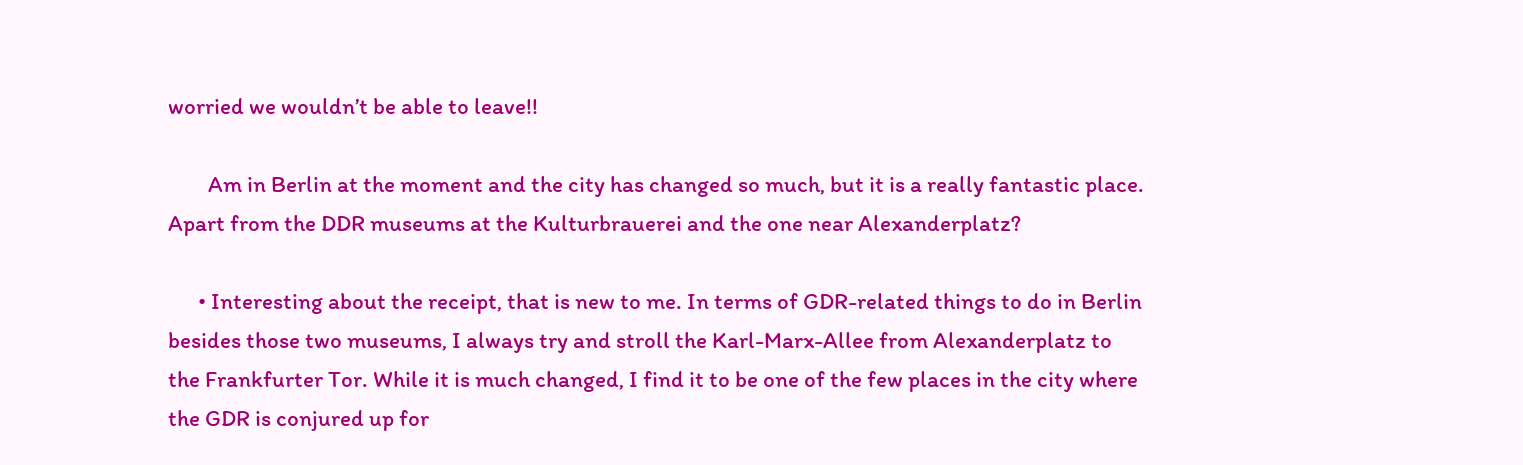worried we wouldn’t be able to leave!!

        Am in Berlin at the moment and the city has changed so much, but it is a really fantastic place. Apart from the DDR museums at the Kulturbrauerei and the one near Alexanderplatz?

      • Interesting about the receipt, that is new to me. In terms of GDR-related things to do in Berlin besides those two museums, I always try and stroll the Karl-Marx-Allee from Alexanderplatz to the Frankfurter Tor. While it is much changed, I find it to be one of the few places in the city where the GDR is conjured up for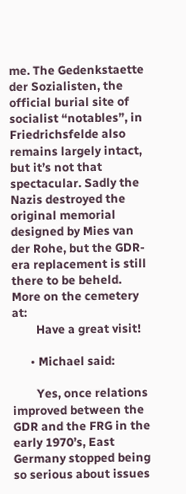me. The Gedenkstaette der Sozialisten, the official burial site of socialist “notables”, in Friedrichsfelde also remains largely intact, but it’s not that spectacular. Sadly the Nazis destroyed the original memorial designed by Mies van der Rohe, but the GDR-era replacement is still there to be beheld. More on the cemetery at:
        Have a great visit!

      • Michael said:

        Yes, once relations improved between the GDR and the FRG in the early 1970’s, East Germany stopped being so serious about issues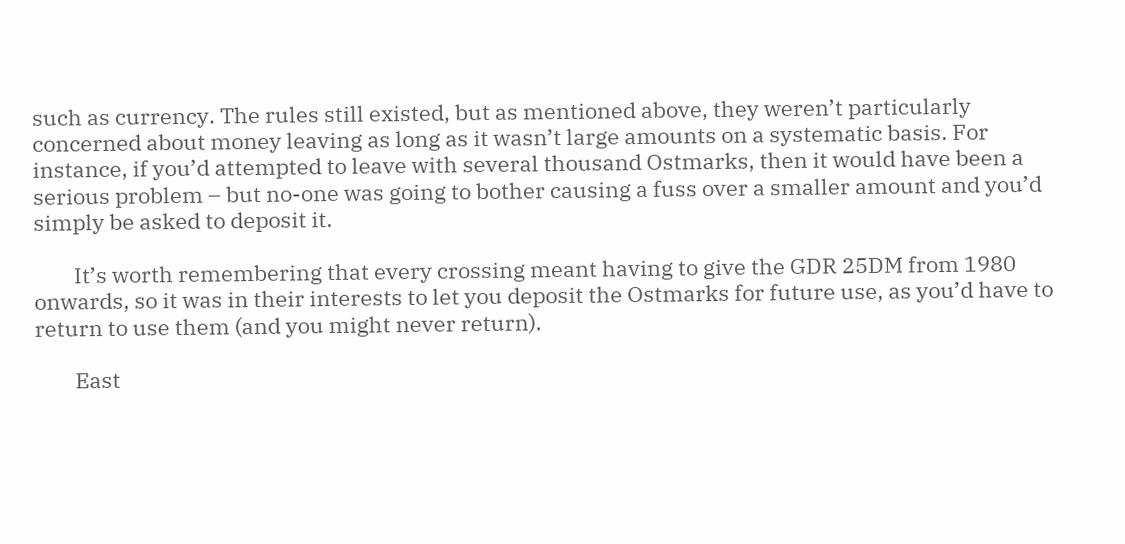such as currency. The rules still existed, but as mentioned above, they weren’t particularly concerned about money leaving as long as it wasn’t large amounts on a systematic basis. For instance, if you’d attempted to leave with several thousand Ostmarks, then it would have been a serious problem – but no-one was going to bother causing a fuss over a smaller amount and you’d simply be asked to deposit it.

        It’s worth remembering that every crossing meant having to give the GDR 25DM from 1980 onwards, so it was in their interests to let you deposit the Ostmarks for future use, as you’d have to return to use them (and you might never return).

        East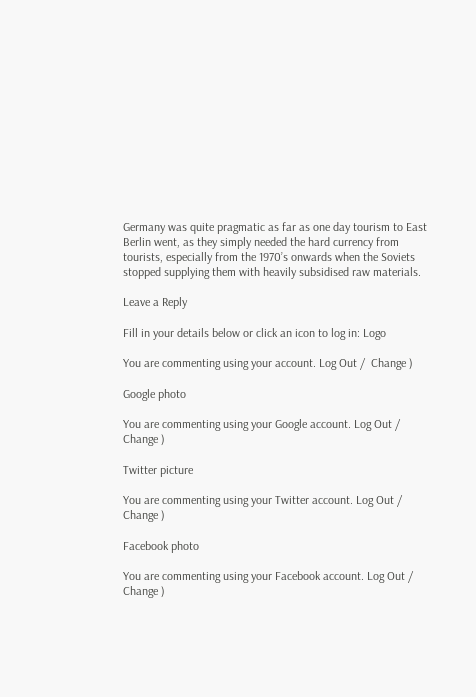Germany was quite pragmatic as far as one day tourism to East Berlin went, as they simply needed the hard currency from tourists, especially from the 1970’s onwards when the Soviets stopped supplying them with heavily subsidised raw materials.

Leave a Reply

Fill in your details below or click an icon to log in: Logo

You are commenting using your account. Log Out /  Change )

Google photo

You are commenting using your Google account. Log Out /  Change )

Twitter picture

You are commenting using your Twitter account. Log Out /  Change )

Facebook photo

You are commenting using your Facebook account. Log Out /  Change )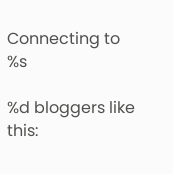Connecting to %s

%d bloggers like this: